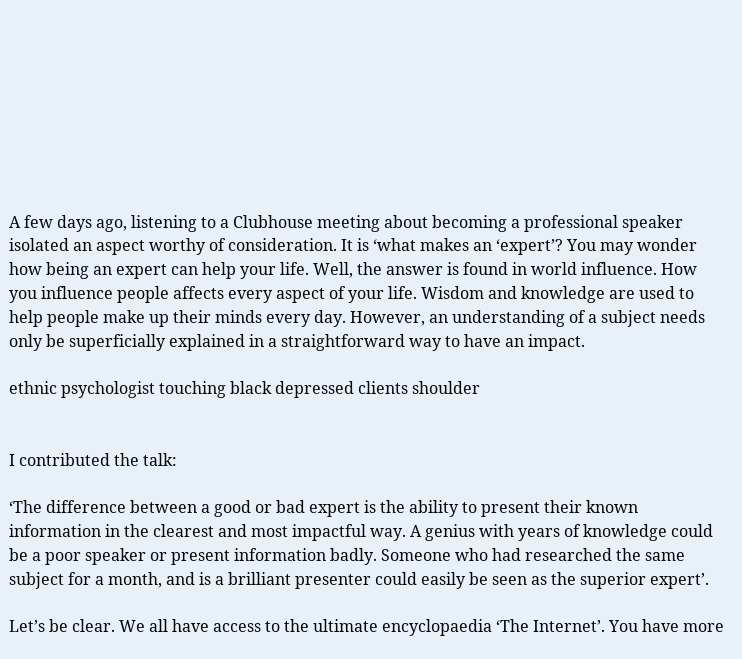A few days ago, listening to a Clubhouse meeting about becoming a professional speaker isolated an aspect worthy of consideration. It is ‘what makes an ‘expert’? You may wonder how being an expert can help your life. Well, the answer is found in world influence. How you influence people affects every aspect of your life. Wisdom and knowledge are used to help people make up their minds every day. However, an understanding of a subject needs only be superficially explained in a straightforward way to have an impact.

ethnic psychologist touching black depressed clients shoulder


I contributed the talk:

‘The difference between a good or bad expert is the ability to present their known information in the clearest and most impactful way. A genius with years of knowledge could be a poor speaker or present information badly. Someone who had researched the same subject for a month, and is a brilliant presenter could easily be seen as the superior expert’.

Let’s be clear. We all have access to the ultimate encyclopaedia ‘The Internet’. You have more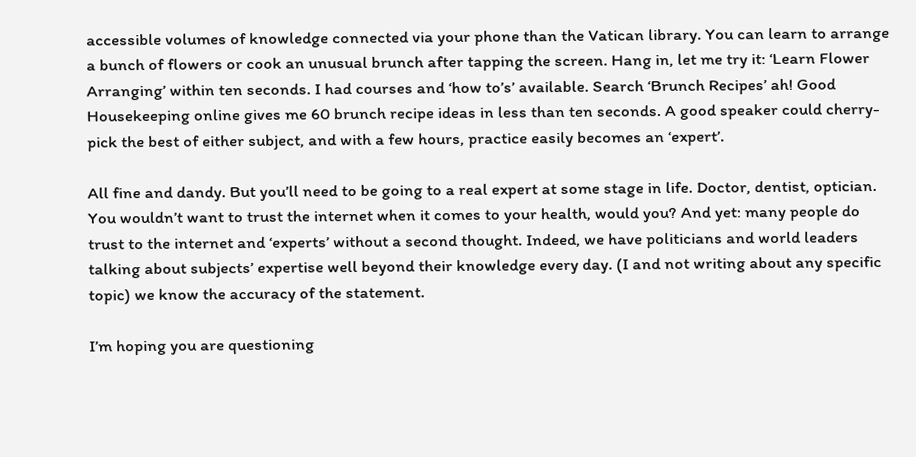accessible volumes of knowledge connected via your phone than the Vatican library. You can learn to arrange a bunch of flowers or cook an unusual brunch after tapping the screen. Hang in, let me try it: ‘Learn Flower Arranging’ within ten seconds. I had courses and ‘how to’s’ available. Search ‘Brunch Recipes’ ah! Good Housekeeping online gives me 60 brunch recipe ideas in less than ten seconds. A good speaker could cherry-pick the best of either subject, and with a few hours, practice easily becomes an ‘expert’.

All fine and dandy. But you’ll need to be going to a real expert at some stage in life. Doctor, dentist, optician. You wouldn’t want to trust the internet when it comes to your health, would you? And yet: many people do trust to the internet and ‘experts’ without a second thought. Indeed, we have politicians and world leaders talking about subjects’ expertise well beyond their knowledge every day. (I and not writing about any specific topic) we know the accuracy of the statement.

I’m hoping you are questioning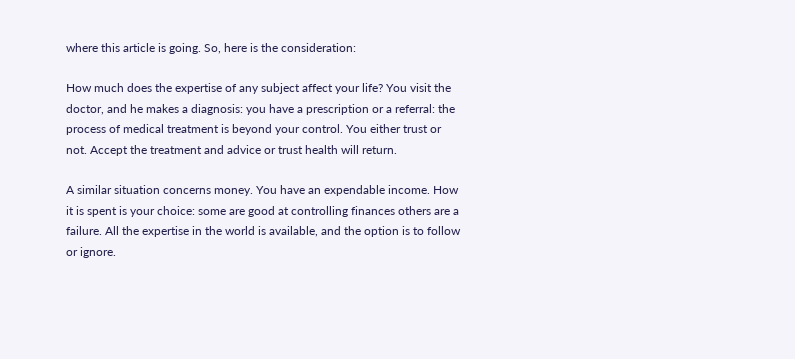where this article is going. So, here is the consideration:

How much does the expertise of any subject affect your life? You visit the doctor, and he makes a diagnosis: you have a prescription or a referral: the process of medical treatment is beyond your control. You either trust or not. Accept the treatment and advice or trust health will return.

A similar situation concerns money. You have an expendable income. How it is spent is your choice: some are good at controlling finances others are a failure. All the expertise in the world is available, and the option is to follow or ignore.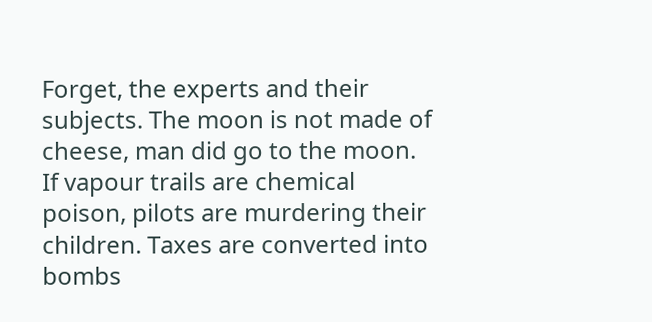Forget, the experts and their subjects. The moon is not made of cheese, man did go to the moon. If vapour trails are chemical poison, pilots are murdering their children. Taxes are converted into bombs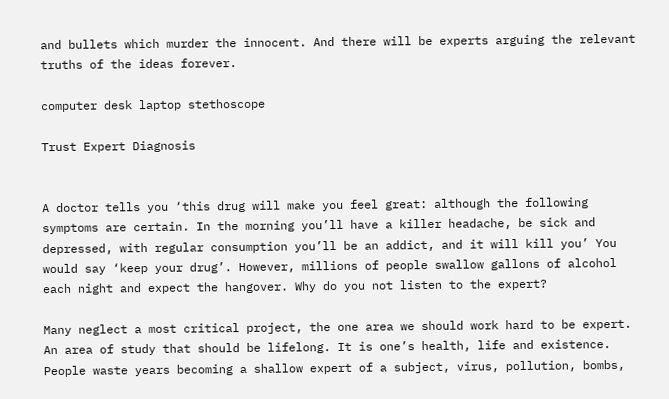and bullets which murder the innocent. And there will be experts arguing the relevant truths of the ideas forever.

computer desk laptop stethoscope

Trust Expert Diagnosis


A doctor tells you ‘this drug will make you feel great: although the following symptoms are certain. In the morning you’ll have a killer headache, be sick and depressed, with regular consumption you’ll be an addict, and it will kill you’ You would say ‘keep your drug’. However, millions of people swallow gallons of alcohol each night and expect the hangover. Why do you not listen to the expert?

Many neglect a most critical project, the one area we should work hard to be expert. An area of study that should be lifelong. It is one’s health, life and existence. People waste years becoming a shallow expert of a subject, virus, pollution, bombs,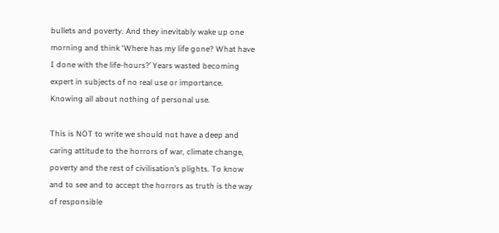bullets and poverty. And they inevitably wake up one morning and think ‘Where has my life gone? What have I done with the life-hours?’ Years wasted becoming expert in subjects of no real use or importance. Knowing all about nothing of personal use.

This is NOT to write we should not have a deep and caring attitude to the horrors of war, climate change, poverty and the rest of civilisation’s plights. To know and to see and to accept the horrors as truth is the way of responsible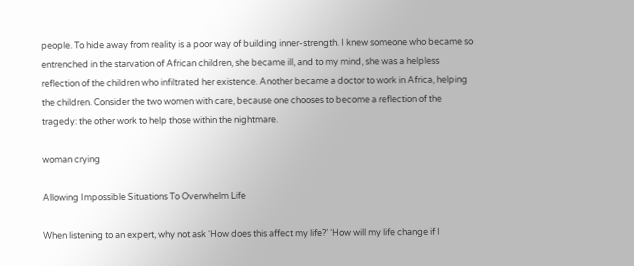people. To hide away from reality is a poor way of building inner-strength. I knew someone who became so entrenched in the starvation of African children, she became ill, and to my mind, she was a helpless reflection of the children who infiltrated her existence. Another became a doctor to work in Africa, helping the children. Consider the two women with care, because one chooses to become a reflection of the tragedy: the other work to help those within the nightmare.

woman crying

Allowing Impossible Situations To Overwhelm Life

When listening to an expert, why not ask ‘How does this affect my life?’ ‘How will my life change if I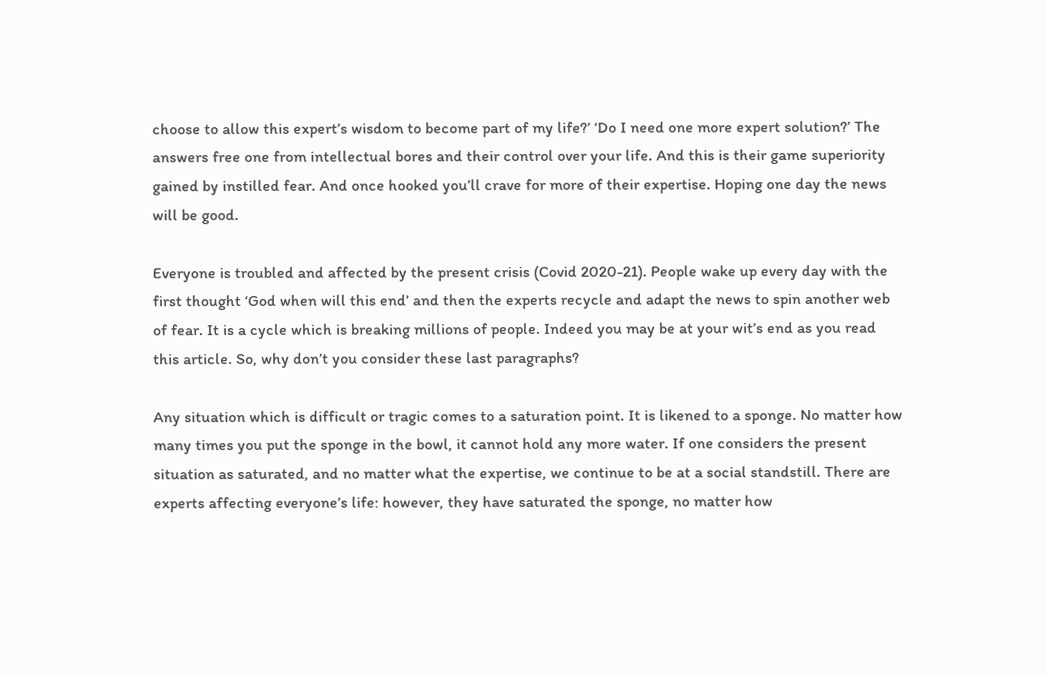choose to allow this expert’s wisdom to become part of my life?’ ‘Do I need one more expert solution?’ The answers free one from intellectual bores and their control over your life. And this is their game superiority gained by instilled fear. And once hooked you’ll crave for more of their expertise. Hoping one day the news will be good.

Everyone is troubled and affected by the present crisis (Covid 2020-21). People wake up every day with the first thought ‘God when will this end’ and then the experts recycle and adapt the news to spin another web of fear. It is a cycle which is breaking millions of people. Indeed you may be at your wit’s end as you read this article. So, why don’t you consider these last paragraphs?

Any situation which is difficult or tragic comes to a saturation point. It is likened to a sponge. No matter how many times you put the sponge in the bowl, it cannot hold any more water. If one considers the present situation as saturated, and no matter what the expertise, we continue to be at a social standstill. There are experts affecting everyone’s life: however, they have saturated the sponge, no matter how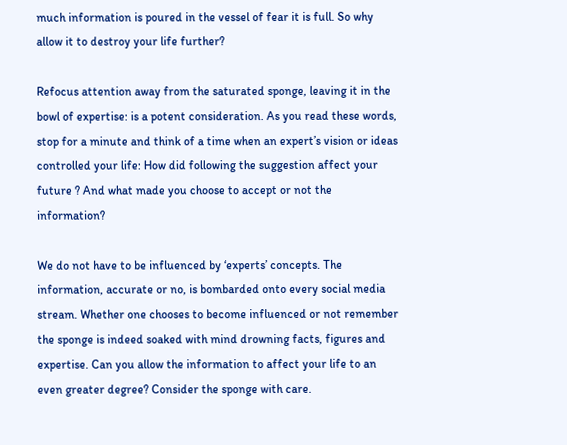much information is poured in the vessel of fear it is full. So why allow it to destroy your life further?

Refocus attention away from the saturated sponge, leaving it in the bowl of expertise: is a potent consideration. As you read these words, stop for a minute and think of a time when an expert’s vision or ideas controlled your life: How did following the suggestion affect your future ? And what made you choose to accept or not the information?

We do not have to be influenced by ‘experts’ concepts. The information, accurate or no, is bombarded onto every social media stream. Whether one chooses to become influenced or not remember the sponge is indeed soaked with mind drowning facts, figures and expertise. Can you allow the information to affect your life to an even greater degree? Consider the sponge with care.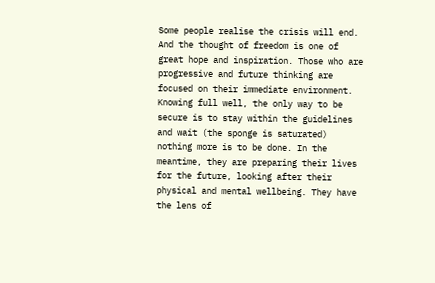Some people realise the crisis will end. And the thought of freedom is one of great hope and inspiration. Those who are progressive and future thinking are focused on their immediate environment. Knowing full well, the only way to be secure is to stay within the guidelines and wait (the sponge is saturated) nothing more is to be done. In the meantime, they are preparing their lives for the future, looking after their physical and mental wellbeing. They have the lens of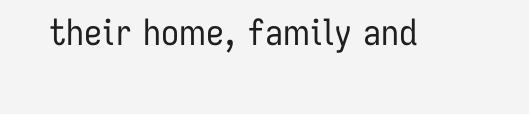their home, family and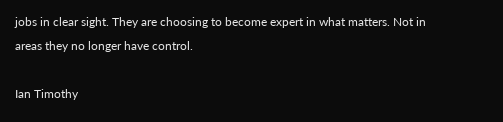jobs in clear sight. They are choosing to become expert in what matters. Not in areas they no longer have control.

Ian Timothy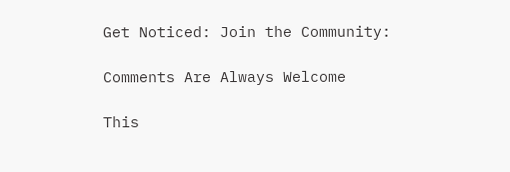Get Noticed: Join the Community:

Comments Are Always Welcome

This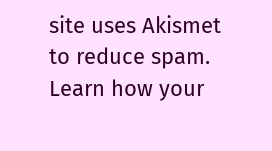site uses Akismet to reduce spam. Learn how your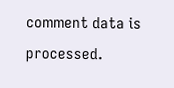comment data is processed.